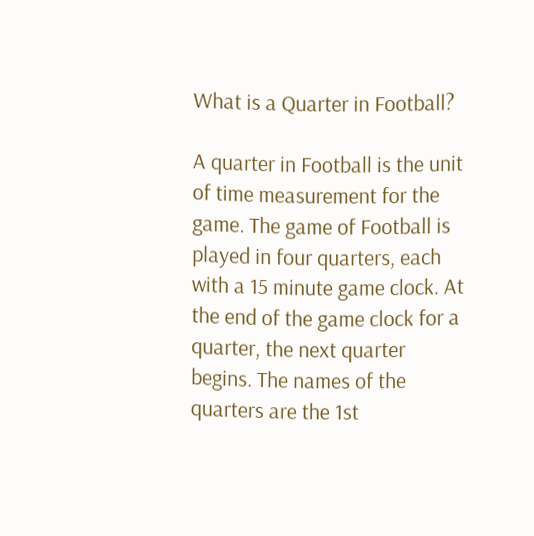What is a Quarter in Football?

A quarter in Football is the unit of time measurement for the game. The game of Football is played in four quarters, each with a 15 minute game clock. At the end of the game clock for a quarter, the next quarter begins. The names of the quarters are the 1st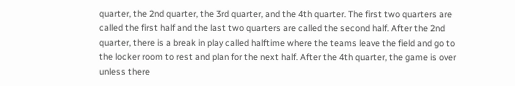quarter, the 2nd quarter, the 3rd quarter, and the 4th quarter. The first two quarters are called the first half and the last two quarters are called the second half. After the 2nd quarter, there is a break in play called halftime where the teams leave the field and go to the locker room to rest and plan for the next half. After the 4th quarter, the game is over unless there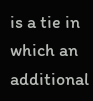is a tie in which an additional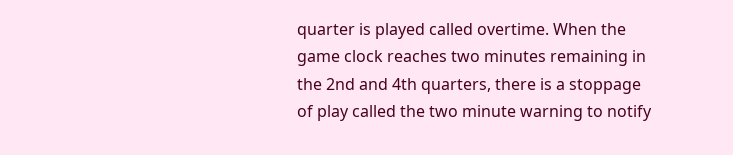quarter is played called overtime. When the game clock reaches two minutes remaining in the 2nd and 4th quarters, there is a stoppage of play called the two minute warning to notify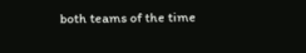both teams of the time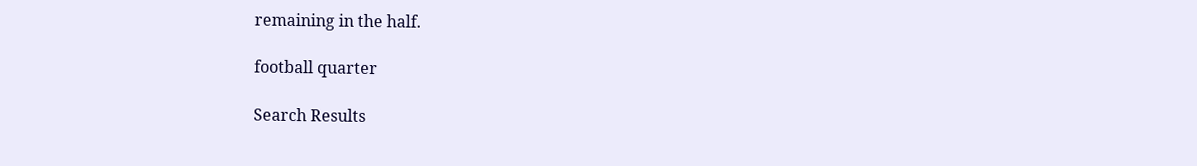remaining in the half.

football quarter

Search Results